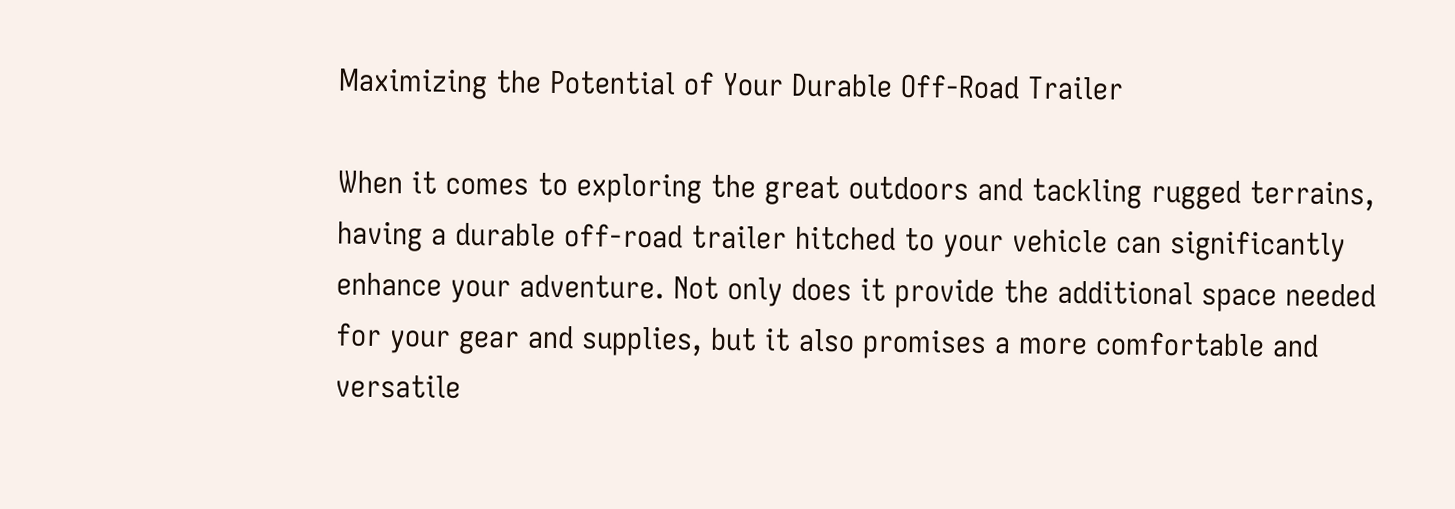Maximizing the Potential of Your Durable Off-Road Trailer

When it comes to exploring the great outdoors and tackling rugged terrains, having a durable off-road trailer hitched to your vehicle can significantly enhance your adventure. Not only does it provide the additional space needed for your gear and supplies, but it also promises a more comfortable and versatile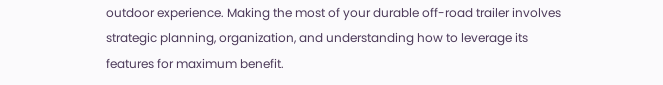outdoor experience. Making the most of your durable off-road trailer involves strategic planning, organization, and understanding how to leverage its features for maximum benefit.